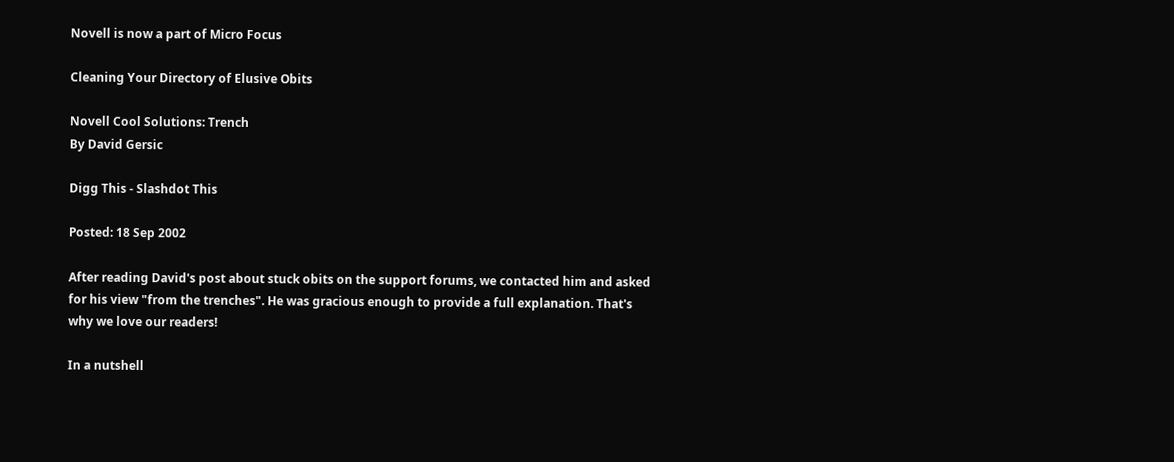Novell is now a part of Micro Focus

Cleaning Your Directory of Elusive Obits

Novell Cool Solutions: Trench
By David Gersic

Digg This - Slashdot This

Posted: 18 Sep 2002

After reading David's post about stuck obits on the support forums, we contacted him and asked for his view "from the trenches". He was gracious enough to provide a full explanation. That's why we love our readers!

In a nutshell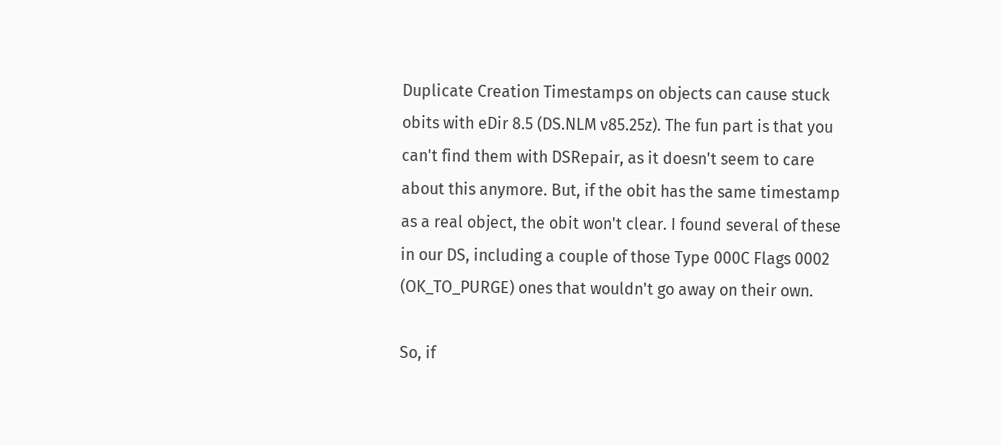Duplicate Creation Timestamps on objects can cause stuck obits with eDir 8.5 (DS.NLM v85.25z). The fun part is that you can't find them with DSRepair, as it doesn't seem to care about this anymore. But, if the obit has the same timestamp as a real object, the obit won't clear. I found several of these in our DS, including a couple of those Type 000C Flags 0002 (OK_TO_PURGE) ones that wouldn't go away on their own.

So, if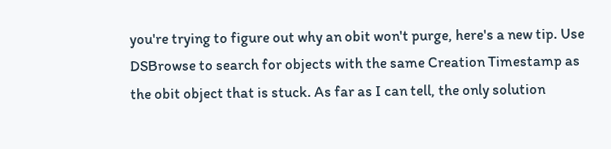you're trying to figure out why an obit won't purge, here's a new tip. Use DSBrowse to search for objects with the same Creation Timestamp as the obit object that is stuck. As far as I can tell, the only solution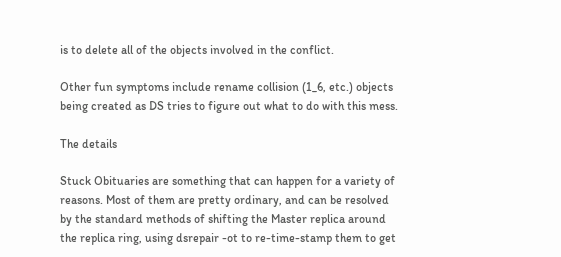is to delete all of the objects involved in the conflict.

Other fun symptoms include rename collision (1_6, etc.) objects being created as DS tries to figure out what to do with this mess.

The details

Stuck Obituaries are something that can happen for a variety of reasons. Most of them are pretty ordinary, and can be resolved by the standard methods of shifting the Master replica around the replica ring, using dsrepair -ot to re-time-stamp them to get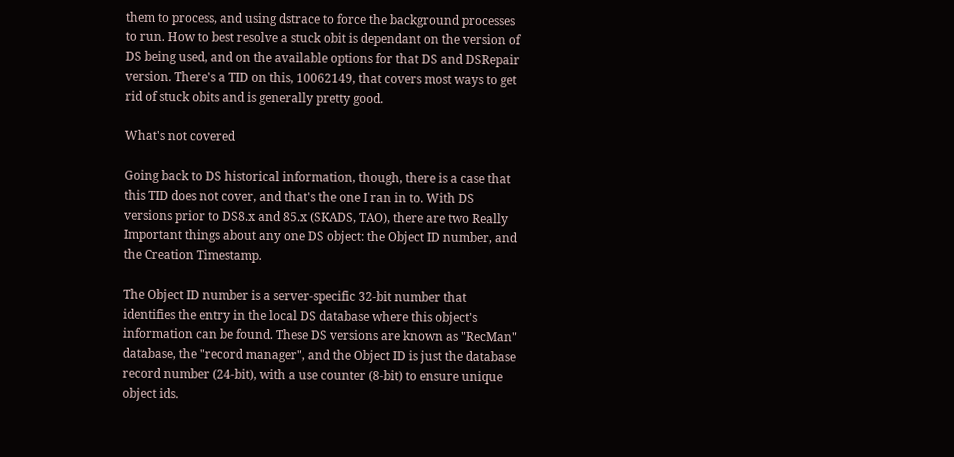them to process, and using dstrace to force the background processes to run. How to best resolve a stuck obit is dependant on the version of DS being used, and on the available options for that DS and DSRepair version. There's a TID on this, 10062149, that covers most ways to get rid of stuck obits and is generally pretty good.

What's not covered

Going back to DS historical information, though, there is a case that this TID does not cover, and that's the one I ran in to. With DS versions prior to DS8.x and 85.x (SKADS, TAO), there are two Really Important things about any one DS object: the Object ID number, and the Creation Timestamp.

The Object ID number is a server-specific 32-bit number that identifies the entry in the local DS database where this object's information can be found. These DS versions are known as "RecMan" database, the "record manager", and the Object ID is just the database record number (24-bit), with a use counter (8-bit) to ensure unique object ids.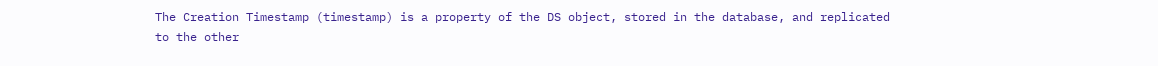The Creation Timestamp (timestamp) is a property of the DS object, stored in the database, and replicated to the other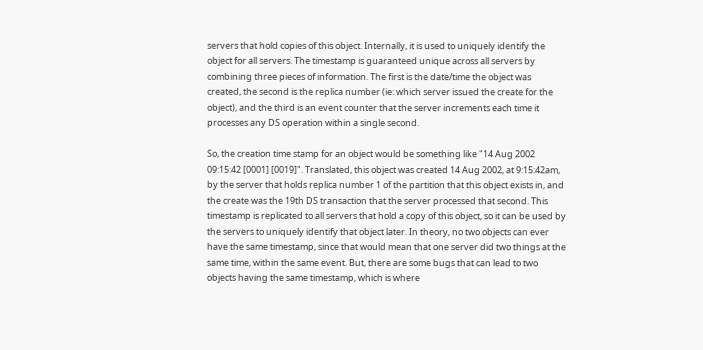servers that hold copies of this object. Internally, it is used to uniquely identify the object for all servers. The timestamp is guaranteed unique across all servers by combining three pieces of information. The first is the date/time the object was created, the second is the replica number (ie: which server issued the create for the object), and the third is an event counter that the server increments each time it processes any DS operation within a single second.

So, the creation time stamp for an object would be something like "14 Aug 2002 09:15:42 [0001] [0019]". Translated, this object was created 14 Aug 2002, at 9:15:42am, by the server that holds replica number 1 of the partition that this object exists in, and the create was the 19th DS transaction that the server processed that second. This timestamp is replicated to all servers that hold a copy of this object, so it can be used by the servers to uniquely identify that object later. In theory, no two objects can ever have the same timestamp, since that would mean that one server did two things at the same time, within the same event. But, there are some bugs that can lead to two objects having the same timestamp, which is where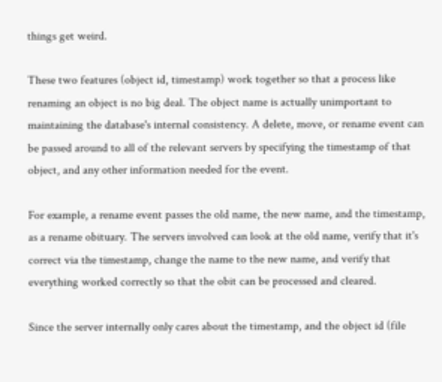things get weird.

These two features (object id, timestamp) work together so that a process like renaming an object is no big deal. The object name is actually unimportant to maintaining the database's internal consistency. A delete, move, or rename event can be passed around to all of the relevant servers by specifying the timestamp of that object, and any other information needed for the event.

For example, a rename event passes the old name, the new name, and the timestamp, as a rename obituary. The servers involved can look at the old name, verify that it's correct via the timestamp, change the name to the new name, and verify that everything worked correctly so that the obit can be processed and cleared.

Since the server internally only cares about the timestamp, and the object id (file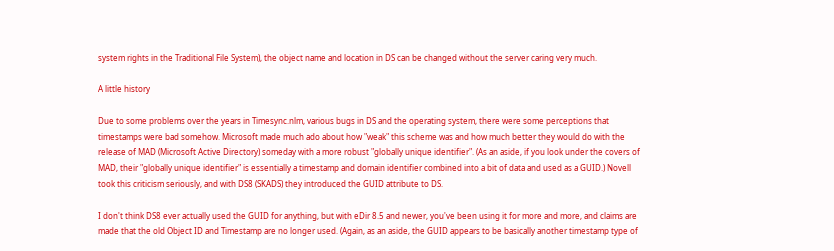system rights in the Traditional File System), the object name and location in DS can be changed without the server caring very much.

A little history

Due to some problems over the years in Timesync.nlm, various bugs in DS and the operating system, there were some perceptions that timestamps were bad somehow. Microsoft made much ado about how "weak" this scheme was and how much better they would do with the release of MAD (Microsoft Active Directory) someday with a more robust "globally unique identifier". (As an aside, if you look under the covers of MAD, their "globally unique identifier" is essentially a timestamp and domain identifier combined into a bit of data and used as a GUID.) Novell took this criticism seriously, and with DS8 (SKADS) they introduced the GUID attribute to DS.

I don't think DS8 ever actually used the GUID for anything, but with eDir 8.5 and newer, you've been using it for more and more, and claims are made that the old Object ID and Timestamp are no longer used. (Again, as an aside, the GUID appears to be basically another timestamp type of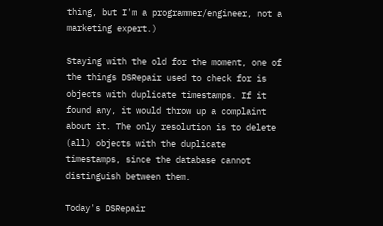thing, but I'm a programmer/engineer, not a marketing expert.)

Staying with the old for the moment, one of the things DSRepair used to check for is objects with duplicate timestamps. If it found any, it would throw up a complaint about it. The only resolution is to delete (all) objects with the duplicate timestamps, since the database cannot distinguish between them.

Today's DSRepair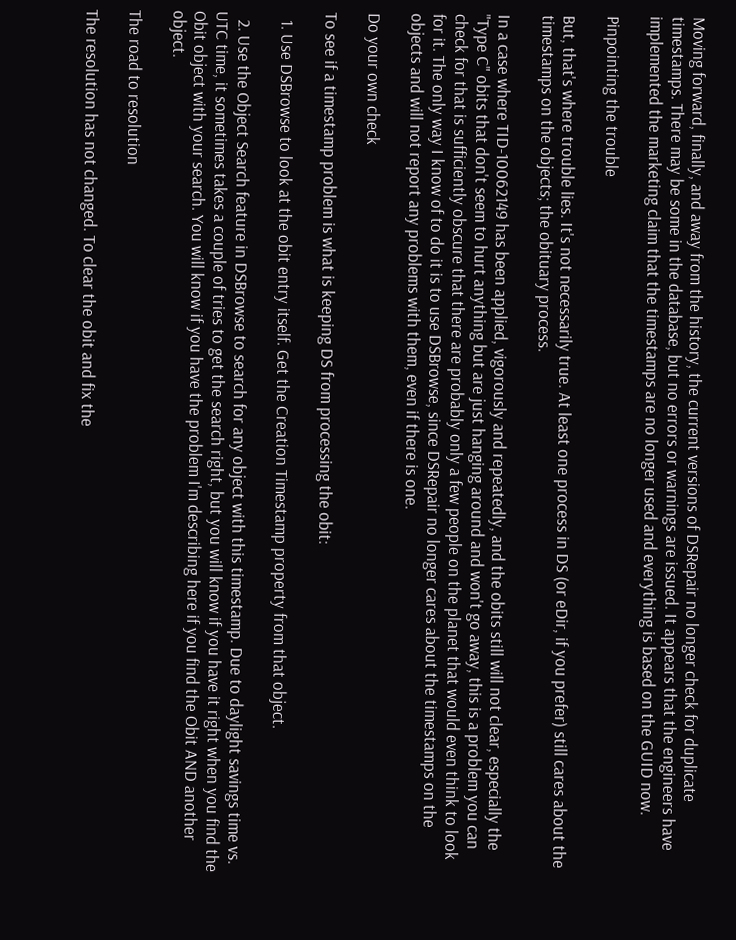Moving forward, finally, and away from the history, the current versions of DSRepair no longer check for duplicate timestamps. There may be some in the database, but no errors or warnings are issued. It appears that the engineers have implemented the marketing claim that the timestamps are no longer used and everything is based on the GUID now.

Pinpointing the trouble

But, that's where trouble lies. It's not necessarily true. At least one process in DS (or eDir, if you prefer) still cares about the timestamps on the objects; the obituary process.

In a case where TID-10062149 has been applied, vigorously and repeatedly, and the obits still will not clear, especially the "Type C" obits that don't seem to hurt anything but are just hanging around and won't go away, this is a problem you can check for that is sufficiently obscure that there are probably only a few people on the planet that would even think to look for it. The only way I know of to do it is to use DSBrowse, since DSRepair no longer cares about the timestamps on the objects and will not report any problems with them, even if there is one.

Do your own check

To see if a timestamp problem is what is keeping DS from processing the obit:

  1. Use DSBrowse to look at the obit entry itself. Get the Creation Timestamp property from that object.

  2. Use the Object Search feature in DSBrowse to search for any object with this timestamp. Due to daylight savings time vs. UTC time, it sometimes takes a couple of tries to get the search right, but you will know if you have it right when you find the Obit object with your search. You will know if you have the problem I'm describing here if you find the Obit AND another object.

The road to resolution

The resolution has not changed. To clear the obit and fix the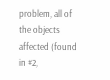problem, all of the objects affected (found in #2,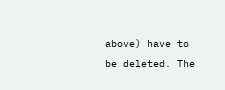above) have to be deleted. The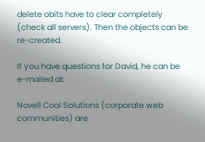delete obits have to clear completely (check all servers). Then the objects can be re-created.

If you have questions for David, he can be e-mailed at:

Novell Cool Solutions (corporate web communities) are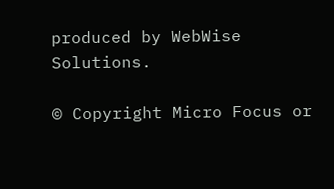produced by WebWise Solutions.

© Copyright Micro Focus or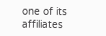one of its affiliates